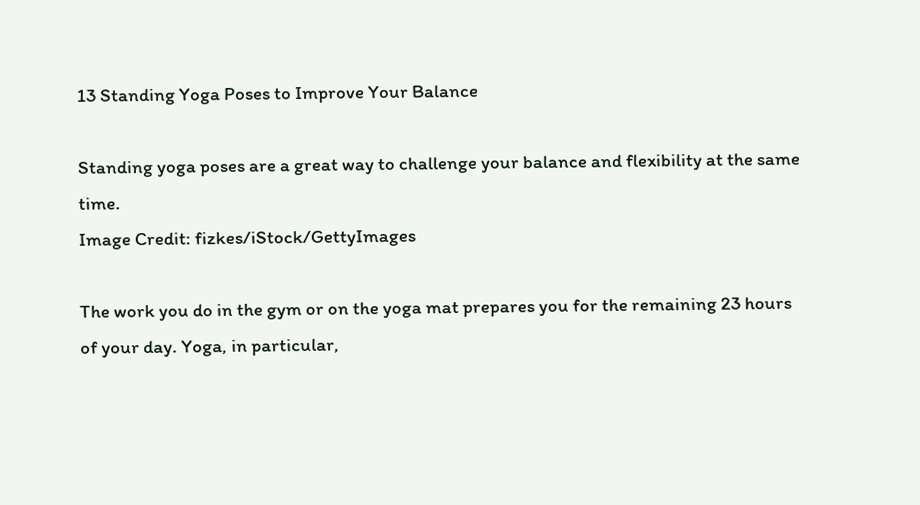13 Standing Yoga Poses to Improve Your Balance

Standing yoga poses are a great way to challenge your balance and flexibility at the same time.
Image Credit: fizkes/iStock/GettyImages

The work you do in the gym or on the yoga mat prepares you for the remaining 23 hours of your day. Yoga, in particular,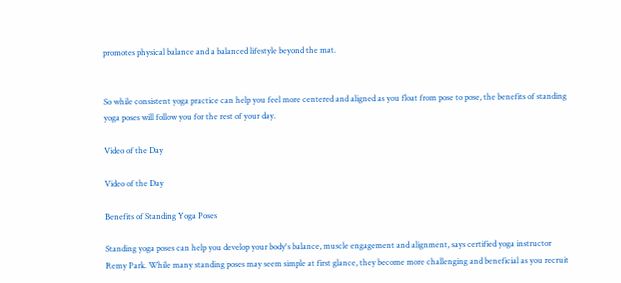promotes physical balance and a balanced lifestyle beyond the mat.


So while consistent yoga practice can help you feel more centered and aligned as you float from pose to pose, the benefits of standing yoga poses will follow you for the rest of your day.

Video of the Day

Video of the Day

Benefits of Standing Yoga Poses

Standing yoga poses can help you develop your body's balance, muscle engagement and alignment, says certified yoga instructor Remy Park. While many standing poses may seem simple at first glance, they become more challenging and beneficial as you recruit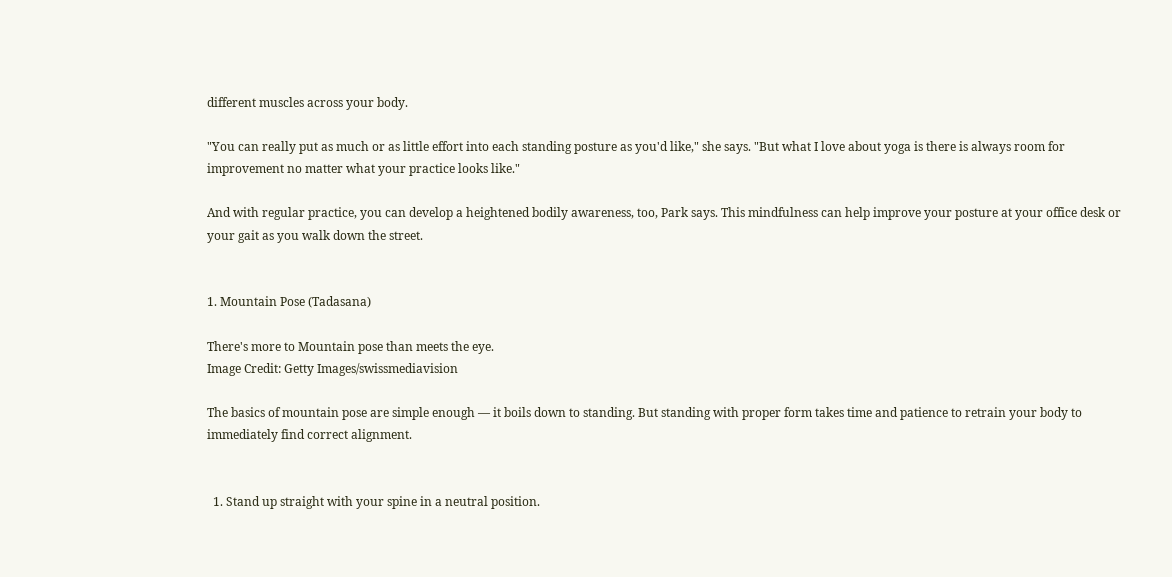different muscles across your body.

"You can really put as much or as little effort into each standing posture as you'd like," she says. "But what I love about yoga is there is always room for improvement no matter what your practice looks like."

And with regular practice, you can develop a heightened bodily awareness, too, Park says. This mindfulness can help improve your posture at your office desk or your gait as you walk down the street.


1. Mountain Pose (Tadasana)

There's more to Mountain pose than meets the eye.
Image Credit: Getty Images/swissmediavision

The basics of mountain pose are simple enough — it boils down to standing. But standing with proper form takes time and patience to retrain your body to immediately find correct alignment.


  1. Stand up straight with your spine in a neutral position.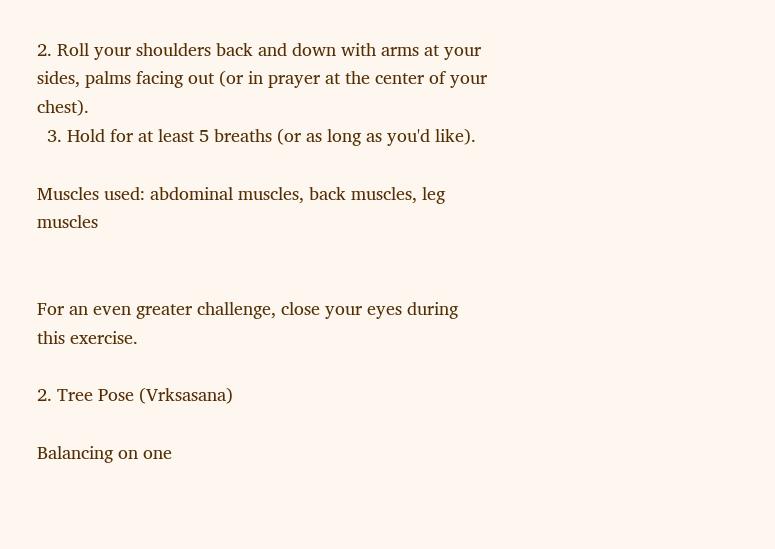2. Roll your shoulders back and down with arms at your sides, palms facing out (or in prayer at the center of your chest).
  3. Hold for at least 5 breaths (or as long as you'd like).

Muscles used: abdominal muscles, back muscles, leg muscles


For an even greater challenge, close your eyes during this exercise.

2. Tree Pose (Vrksasana)

Balancing on one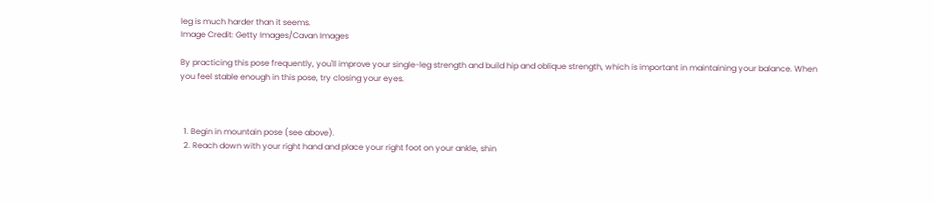leg is much harder than it seems.
Image Credit: Getty Images/Cavan Images

By practicing this pose frequently, you'll improve your single-leg strength and build hip and oblique strength, which is important in maintaining your balance. When you feel stable enough in this pose, try closing your eyes.



  1. Begin in mountain pose (see above).
  2. Reach down with your right hand and place your right foot on your ankle, shin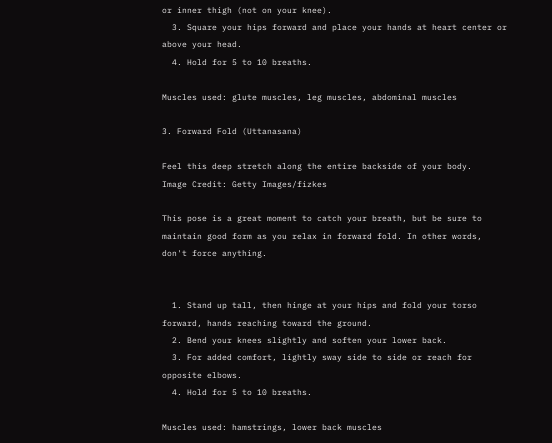or inner thigh (not on your knee).
  3. Square your hips forward and place your hands at heart center or above your head.
  4. Hold for 5 to 10 breaths.

Muscles used: glute muscles, leg muscles, abdominal muscles

3. Forward Fold (Uttanasana)

Feel this deep stretch along the entire backside of your body.
Image Credit: Getty Images/fizkes

This pose is a great moment to catch your breath, but be sure to maintain good form as you relax in forward fold. In other words, don't force anything.


  1. Stand up tall, then hinge at your hips and fold your torso forward, hands reaching toward the ground.
  2. Bend your knees slightly and soften your lower back.
  3. For added comfort, lightly sway side to side or reach for opposite elbows.
  4. Hold for 5 to 10 breaths.

Muscles used: hamstrings, lower back muscles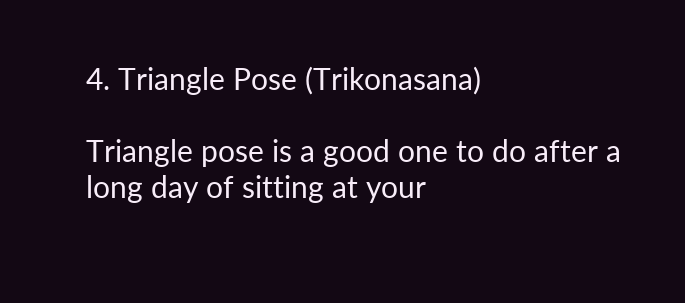4. Triangle Pose (Trikonasana)

Triangle pose is a good one to do after a long day of sitting at your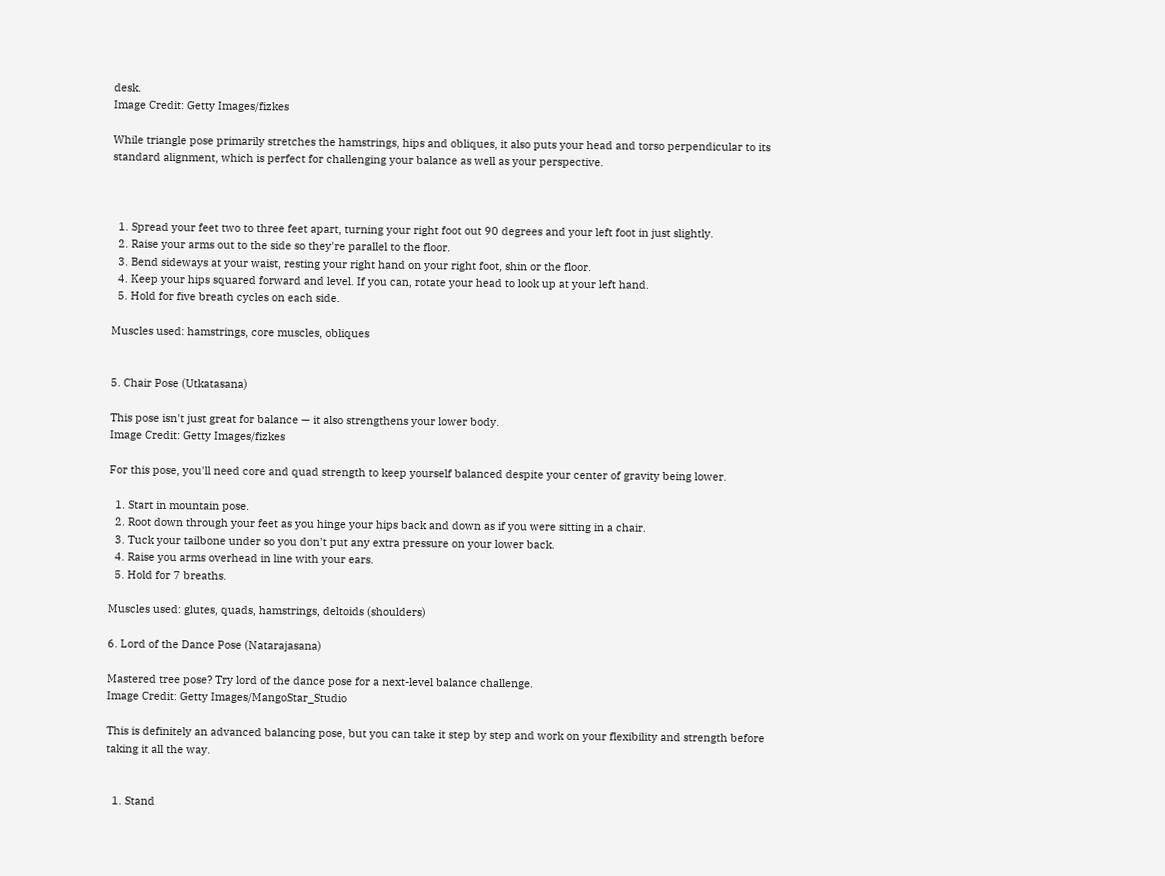desk.
Image Credit: Getty Images/fizkes

While triangle pose primarily stretches the hamstrings, hips and obliques, it also puts your head and torso perpendicular to its standard alignment, which is perfect for challenging your balance as well as your perspective.



  1. Spread your feet two to three feet apart, turning your right foot out 90 degrees and your left foot in just slightly.
  2. Raise your arms out to the side so they're parallel to the floor.
  3. Bend sideways at your waist, resting your right hand on your right foot, shin or the floor.
  4. Keep your hips squared forward and level. If you can, rotate your head to look up at your left hand.
  5. Hold for five breath cycles on each side.

Muscles used: hamstrings, core muscles, obliques


5. Chair Pose (Utkatasana)

This pose isn't just great for balance — it also strengthens your lower body.
Image Credit: Getty Images/fizkes

For this pose, you'll need core and quad strength to keep yourself balanced despite your center of gravity being lower.

  1. Start in mountain pose.
  2. Root down through your feet as you hinge your hips back and down as if you were sitting in a chair.
  3. Tuck your tailbone under so you don't put any extra pressure on your lower back.
  4. Raise you arms overhead in line with your ears.
  5. Hold for 7 breaths.

Muscles used: glutes, quads, hamstrings, deltoids (shoulders)

6. Lord of the Dance Pose (Natarajasana)

Mastered tree pose? Try lord of the dance pose for a next-level balance challenge.
Image Credit: Getty Images/MangoStar_Studio

This is definitely an advanced balancing pose, but you can take it step by step and work on your flexibility and strength before taking it all the way.


  1. Stand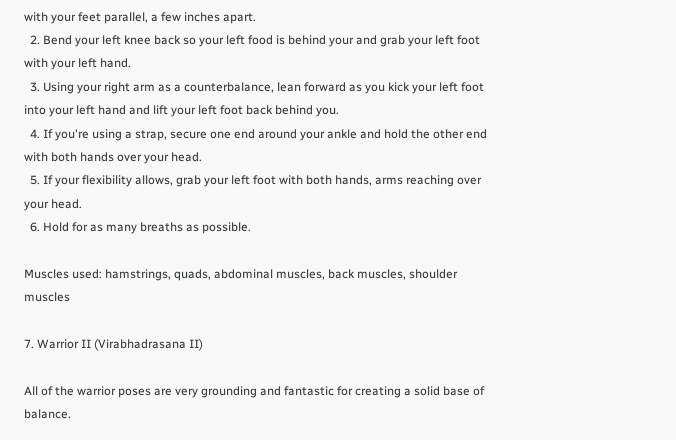with your feet parallel, a few inches apart.
  2. Bend your left knee back so your left food is behind your and grab your left foot with your left hand.
  3. Using your right arm as a counterbalance, lean forward as you kick your left foot into your left hand and lift your left foot back behind you.
  4. If you're using a strap, secure one end around your ankle and hold the other end with both hands over your head.
  5. If your flexibility allows, grab your left foot with both hands, arms reaching over your head.
  6. Hold for as many breaths as possible.

Muscles used: hamstrings, quads, abdominal muscles, back muscles, shoulder muscles

7. Warrior II (Virabhadrasana II)

All of the warrior poses are very grounding and fantastic for creating a solid base of balance.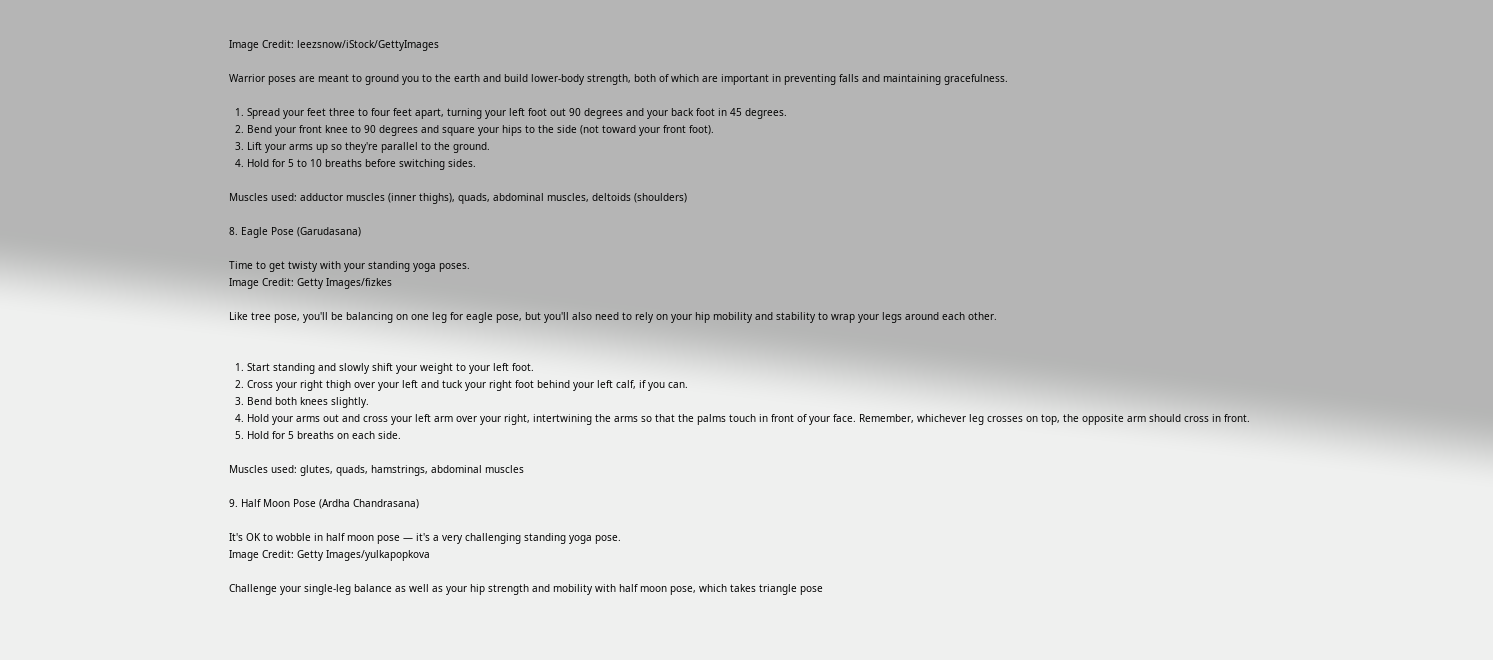Image Credit: leezsnow/iStock/GettyImages

Warrior poses are meant to ground you to the earth and build lower-body strength, both of which are important in preventing falls and maintaining gracefulness.

  1. Spread your feet three to four feet apart, turning your left foot out 90 degrees and your back foot in 45 degrees.
  2. Bend your front knee to 90 degrees and square your hips to the side (not toward your front foot).
  3. Lift your arms up so they're parallel to the ground.
  4. Hold for 5 to 10 breaths before switching sides.

Muscles used: adductor muscles (inner thighs), quads, abdominal muscles, deltoids (shoulders)

8. Eagle Pose (Garudasana)

Time to get twisty with your standing yoga poses.
Image Credit: Getty Images/fizkes

Like tree pose, you'll be balancing on one leg for eagle pose, but you'll also need to rely on your hip mobility and stability to wrap your legs around each other.


  1. Start standing and slowly shift your weight to your left foot.
  2. Cross your right thigh over your left and tuck your right foot behind your left calf, if you can.
  3. Bend both knees slightly.
  4. Hold your arms out and cross your left arm over your right, intertwining the arms so that the palms touch in front of your face. Remember, whichever leg crosses on top, the opposite arm should cross in front.
  5. Hold for 5 breaths on each side.

Muscles used: glutes, quads, hamstrings, abdominal muscles

9. Half Moon Pose (Ardha Chandrasana)

It's OK to wobble in half moon pose — it's a very challenging standing yoga pose.
Image Credit: Getty Images/yulkapopkova

Challenge your single-leg balance as well as your hip strength and mobility with half moon pose, which takes triangle pose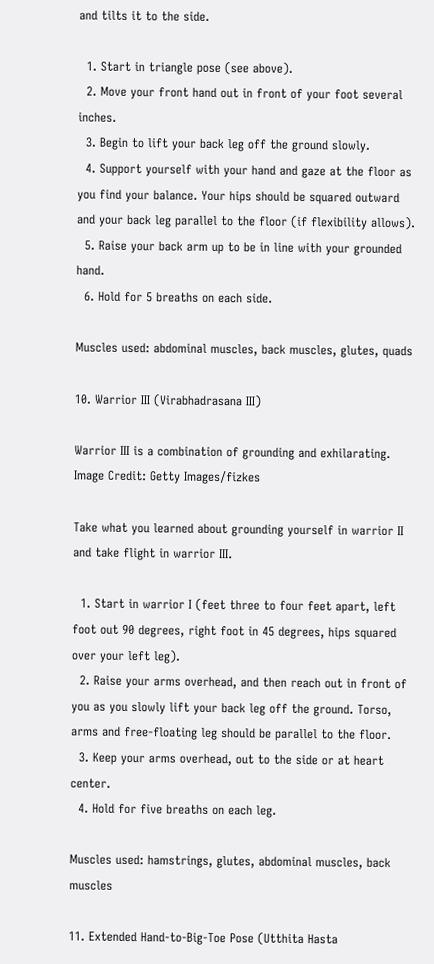and tilts it to the side.

  1. Start in triangle pose (see above).
  2. Move your front hand out in front of your foot several inches.
  3. Begin to lift your back leg off the ground slowly.
  4. Support yourself with your hand and gaze at the floor as you find your balance. Your hips should be squared outward and your back leg parallel to the floor (if flexibility allows).
  5. Raise your back arm up to be in line with your grounded hand.
  6. Hold for 5 breaths on each side.

Muscles used: abdominal muscles, back muscles, glutes, quads

10. Warrior III (Virabhadrasana III)

Warrior III is a combination of grounding and exhilarating.
Image Credit: Getty Images/fizkes

Take what you learned about grounding yourself in warrior II and take flight in warrior III.

  1. Start in warrior I (feet three to four feet apart, left foot out 90 degrees, right foot in 45 degrees, hips squared over your left leg).
  2. Raise your arms overhead, and then reach out in front of you as you slowly lift your back leg off the ground. Torso, arms and free-floating leg should be parallel to the floor.
  3. Keep your arms overhead, out to the side or at heart center.
  4. Hold for five breaths on each leg.

Muscles used: hamstrings, glutes, abdominal muscles, back muscles

11. Extended Hand-to-Big-Toe Pose (Utthita Hasta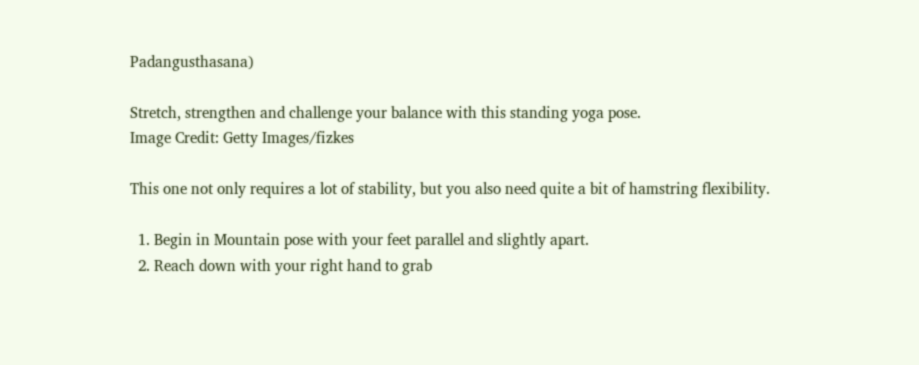Padangusthasana)

Stretch, strengthen and challenge your balance with this standing yoga pose.
Image Credit: Getty Images/fizkes

This one not only requires a lot of stability, but you also need quite a bit of hamstring flexibility.

  1. Begin in Mountain pose with your feet parallel and slightly apart.
  2. Reach down with your right hand to grab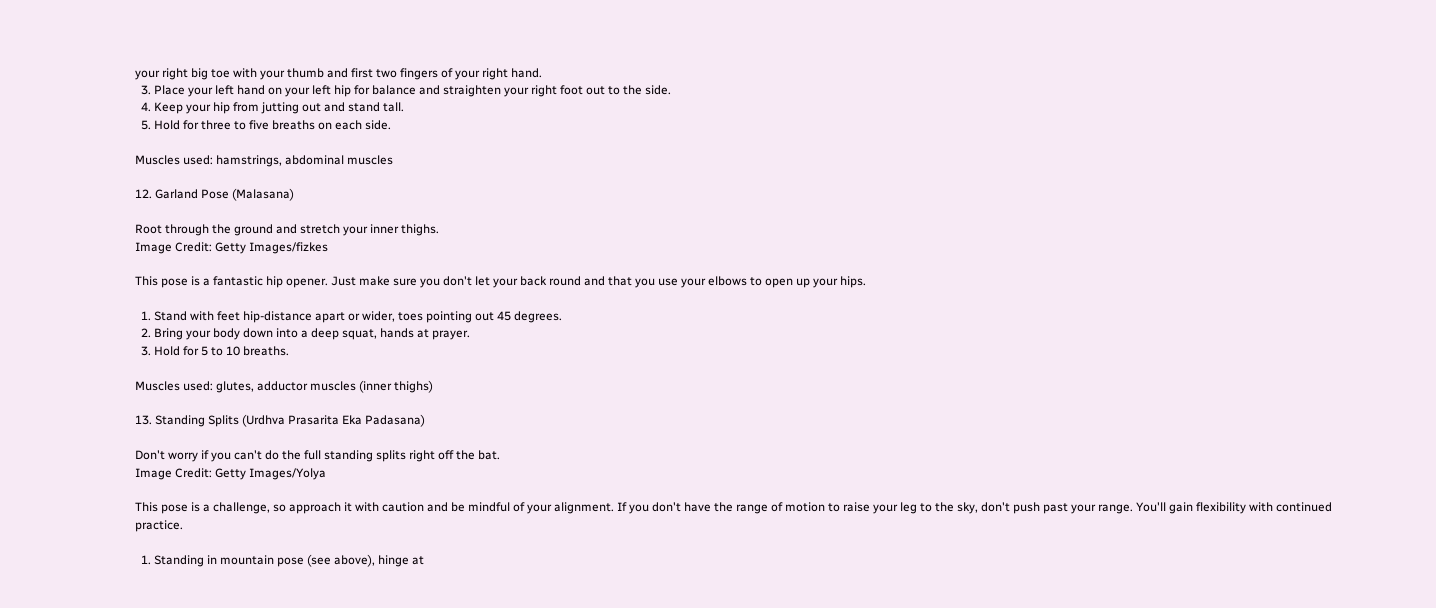your right big toe with your thumb and first two fingers of your right hand.
  3. Place your left hand on your left hip for balance and straighten your right foot out to the side.
  4. Keep your hip from jutting out and stand tall.
  5. Hold for three to five breaths on each side.

Muscles used: hamstrings, abdominal muscles

12. Garland Pose (Malasana)

Root through the ground and stretch your inner thighs.
Image Credit: Getty Images/fizkes

This pose is a fantastic hip opener. Just make sure you don't let your back round and that you use your elbows to open up your hips.

  1. Stand with feet hip-distance apart or wider, toes pointing out 45 degrees.
  2. Bring your body down into a deep squat, hands at prayer.
  3. Hold for 5 to 10 breaths.

Muscles used: glutes, adductor muscles (inner thighs)

13. Standing Splits (Urdhva Prasarita Eka Padasana)

Don't worry if you can't do the full standing splits right off the bat.
Image Credit: Getty Images/Yolya

This pose is a challenge, so approach it with caution and be mindful of your alignment. If you don't have the range of motion to raise your leg to the sky, don't push past your range. You'll gain flexibility with continued practice.

  1. Standing in mountain pose (see above), hinge at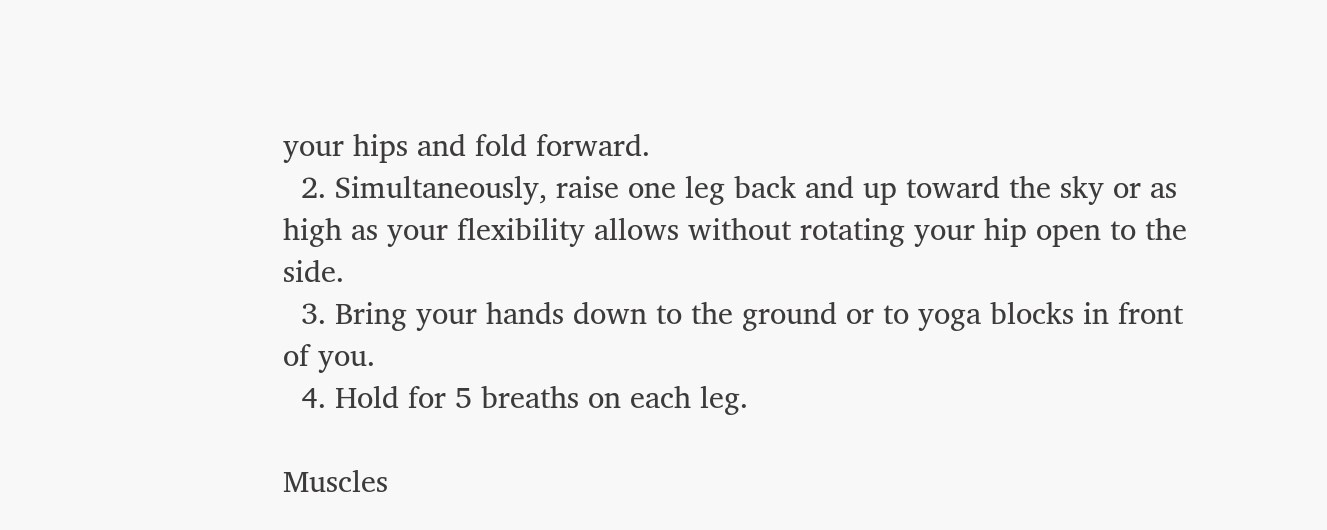your hips and fold forward.
  2. Simultaneously, raise one leg back and up toward the sky or as high as your flexibility allows without rotating your hip open to the side.
  3. Bring your hands down to the ground or to yoga blocks in front of you.
  4. Hold for 5 breaths on each leg.

Muscles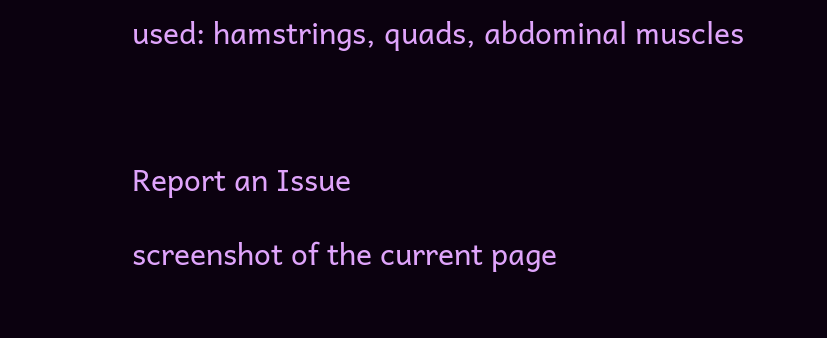used: hamstrings, quads, abdominal muscles



Report an Issue

screenshot of the current page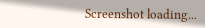Screenshot loading...